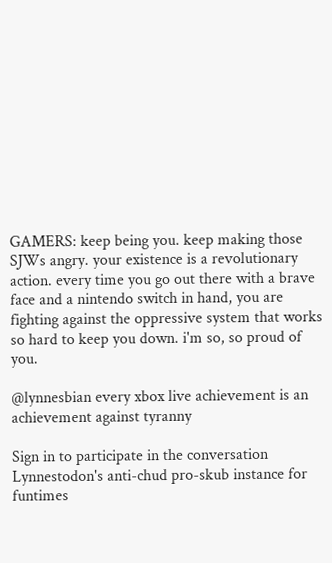GAMERS: keep being you. keep making those SJWs angry. your existence is a revolutionary action. every time you go out there with a brave face and a nintendo switch in hand, you are fighting against the oppressive system that works so hard to keep you down. i'm so, so proud of you.

@lynnesbian every xbox live achievement is an achievement against tyranny

Sign in to participate in the conversation
Lynnestodon's anti-chud pro-skub instance for funtimes